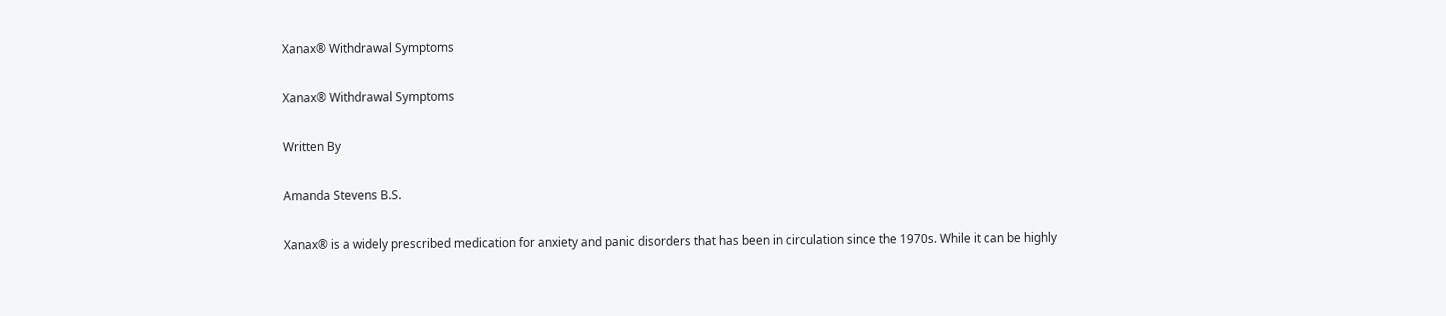Xanax® Withdrawal Symptoms

Xanax® Withdrawal Symptoms

Written By

Amanda Stevens B.S.

Xanax® is a widely prescribed medication for anxiety and panic disorders that has been in circulation since the 1970s. While it can be highly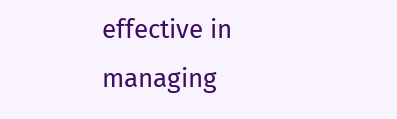effective in managing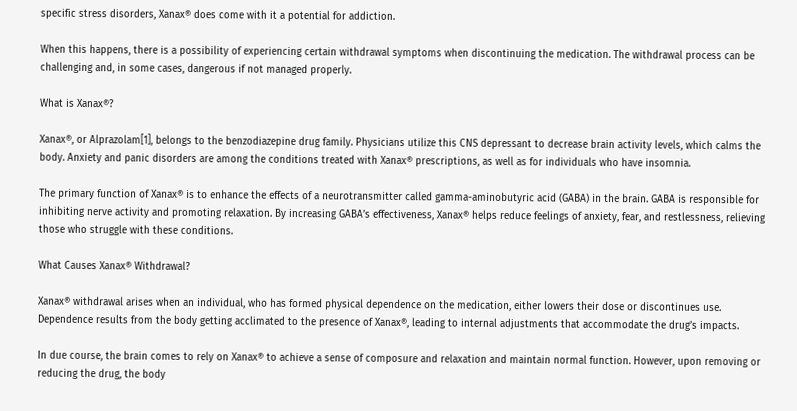specific stress disorders, Xanax® does come with it a potential for addiction.

When this happens, there is a possibility of experiencing certain withdrawal symptoms when discontinuing the medication. The withdrawal process can be challenging and, in some cases, dangerous if not managed properly.

What is Xanax®?

Xanax®, or Alprazolam[1], belongs to the benzodiazepine drug family. Physicians utilize this CNS depressant to decrease brain activity levels, which calms the body. Anxiety and panic disorders are among the conditions treated with Xanax® prescriptions, as well as for individuals who have insomnia.

The primary function of Xanax® is to enhance the effects of a neurotransmitter called gamma-aminobutyric acid (GABA) in the brain. GABA is responsible for inhibiting nerve activity and promoting relaxation. By increasing GABA’s effectiveness, Xanax® helps reduce feelings of anxiety, fear, and restlessness, relieving those who struggle with these conditions.

What Causes Xanax® Withdrawal?

Xanax® withdrawal arises when an individual, who has formed physical dependence on the medication, either lowers their dose or discontinues use. Dependence results from the body getting acclimated to the presence of Xanax®, leading to internal adjustments that accommodate the drug’s impacts.

In due course, the brain comes to rely on Xanax® to achieve a sense of composure and relaxation and maintain normal function. However, upon removing or reducing the drug, the body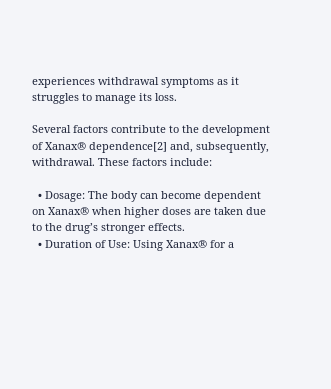experiences withdrawal symptoms as it struggles to manage its loss.

Several factors contribute to the development of Xanax® dependence[2] and, subsequently, withdrawal. These factors include:

  • Dosage: The body can become dependent on Xanax® when higher doses are taken due to the drug’s stronger effects.
  • Duration of Use: Using Xanax® for a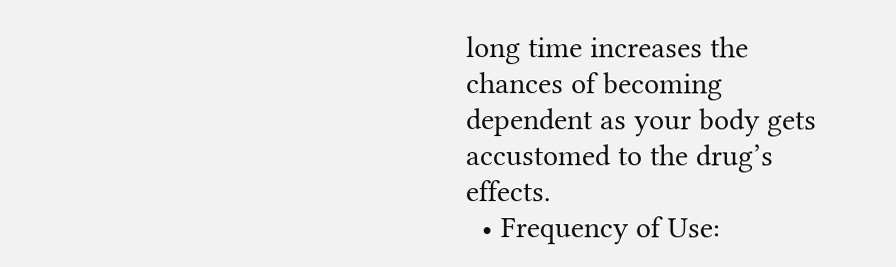long time increases the chances of becoming dependent as your body gets accustomed to the drug’s effects.
  • Frequency of Use: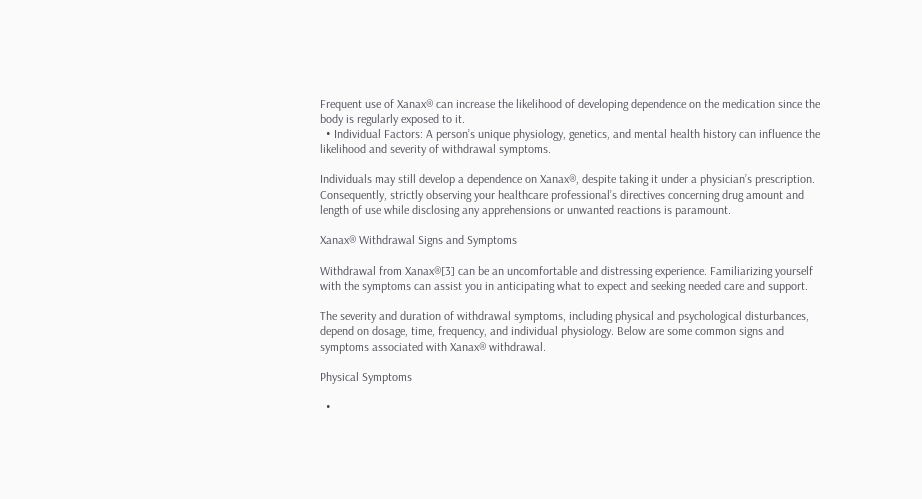Frequent use of Xanax® can increase the likelihood of developing dependence on the medication since the body is regularly exposed to it.
  • Individual Factors: A person’s unique physiology, genetics, and mental health history can influence the likelihood and severity of withdrawal symptoms.

Individuals may still develop a dependence on Xanax®, despite taking it under a physician’s prescription. Consequently, strictly observing your healthcare professional’s directives concerning drug amount and length of use while disclosing any apprehensions or unwanted reactions is paramount.

Xanax® Withdrawal Signs and Symptoms

Withdrawal from Xanax®[3] can be an uncomfortable and distressing experience. Familiarizing yourself with the symptoms can assist you in anticipating what to expect and seeking needed care and support.

The severity and duration of withdrawal symptoms, including physical and psychological disturbances, depend on dosage, time, frequency, and individual physiology. Below are some common signs and symptoms associated with Xanax® withdrawal.

Physical Symptoms

  •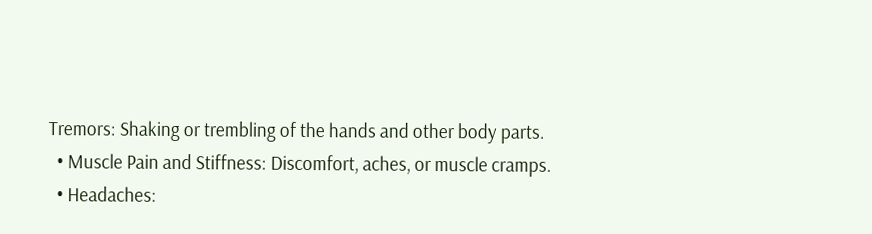Tremors: Shaking or trembling of the hands and other body parts.
  • Muscle Pain and Stiffness: Discomfort, aches, or muscle cramps.
  • Headaches: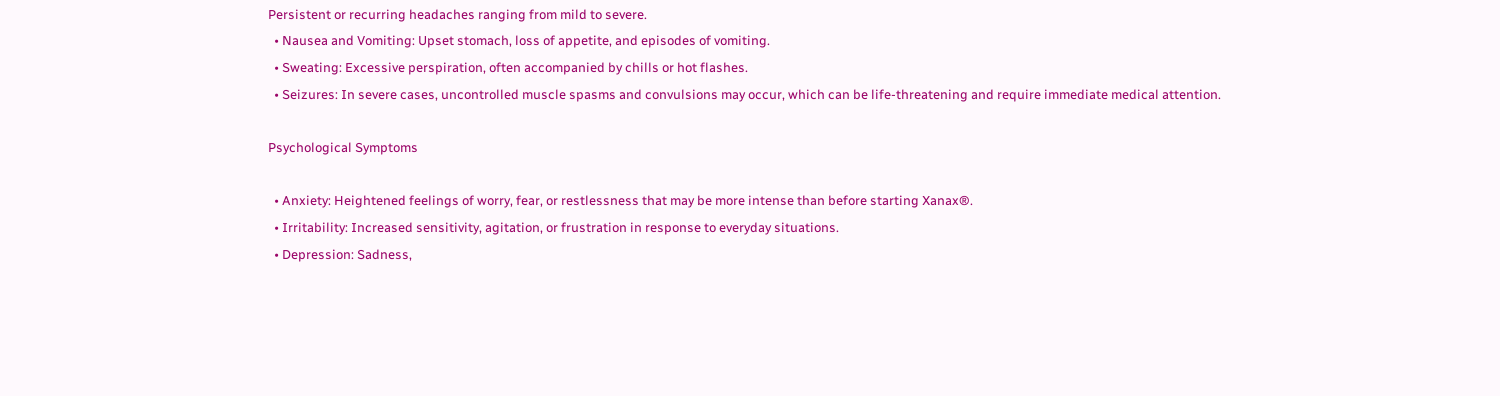Persistent or recurring headaches ranging from mild to severe.
  • Nausea and Vomiting: Upset stomach, loss of appetite, and episodes of vomiting.
  • Sweating: Excessive perspiration, often accompanied by chills or hot flashes.
  • Seizures: In severe cases, uncontrolled muscle spasms and convulsions may occur, which can be life-threatening and require immediate medical attention.

Psychological Symptoms

  • Anxiety: Heightened feelings of worry, fear, or restlessness that may be more intense than before starting Xanax®.
  • Irritability: Increased sensitivity, agitation, or frustration in response to everyday situations.
  • Depression: Sadness,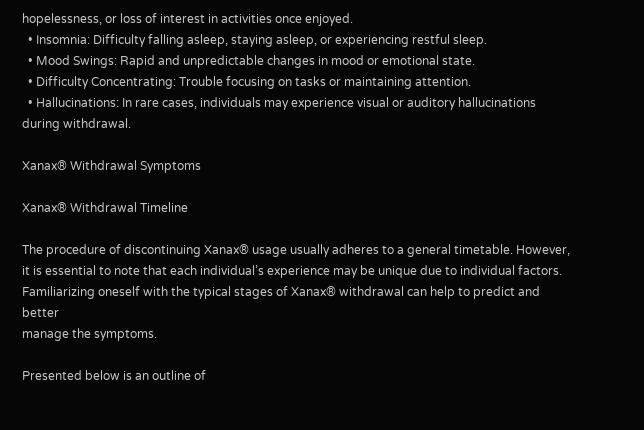hopelessness, or loss of interest in activities once enjoyed.
  • Insomnia: Difficulty falling asleep, staying asleep, or experiencing restful sleep.
  • Mood Swings: Rapid and unpredictable changes in mood or emotional state.
  • Difficulty Concentrating: Trouble focusing on tasks or maintaining attention.
  • Hallucinations: In rare cases, individuals may experience visual or auditory hallucinations during withdrawal.

Xanax® Withdrawal Symptoms

Xanax® Withdrawal Timeline

The procedure of discontinuing Xanax® usage usually adheres to a general timetable. However, it is essential to note that each individual’s experience may be unique due to individual factors. Familiarizing oneself with the typical stages of Xanax® withdrawal can help to predict and better
manage the symptoms.

Presented below is an outline of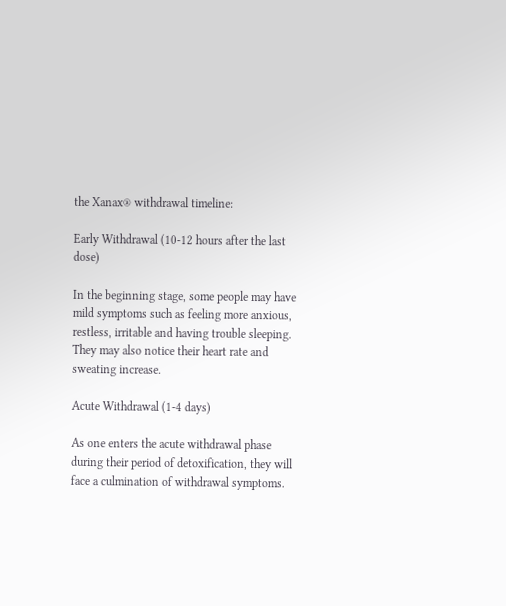the Xanax® withdrawal timeline:

Early Withdrawal (10-12 hours after the last dose)

In the beginning stage, some people may have mild symptoms such as feeling more anxious, restless, irritable and having trouble sleeping. They may also notice their heart rate and sweating increase.

Acute Withdrawal (1-4 days)

As one enters the acute withdrawal phase during their period of detoxification, they will face a culmination of withdrawal symptoms.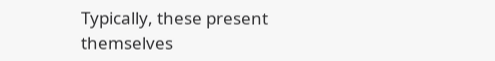Typically, these present themselves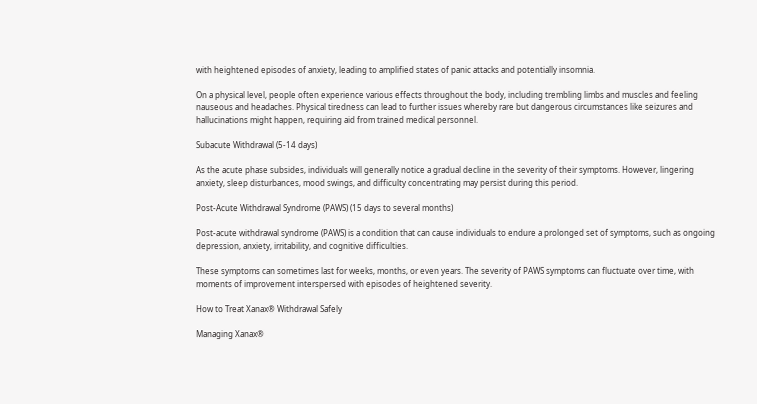with heightened episodes of anxiety, leading to amplified states of panic attacks and potentially insomnia.

On a physical level, people often experience various effects throughout the body, including trembling limbs and muscles and feeling nauseous and headaches. Physical tiredness can lead to further issues whereby rare but dangerous circumstances like seizures and hallucinations might happen, requiring aid from trained medical personnel.

Subacute Withdrawal (5-14 days)

As the acute phase subsides, individuals will generally notice a gradual decline in the severity of their symptoms. However, lingering anxiety, sleep disturbances, mood swings, and difficulty concentrating may persist during this period.

Post-Acute Withdrawal Syndrome (PAWS) (15 days to several months)

Post-acute withdrawal syndrome (PAWS) is a condition that can cause individuals to endure a prolonged set of symptoms, such as ongoing depression, anxiety, irritability, and cognitive difficulties.

These symptoms can sometimes last for weeks, months, or even years. The severity of PAWS symptoms can fluctuate over time, with moments of improvement interspersed with episodes of heightened severity.

How to Treat Xanax® Withdrawal Safely

Managing Xanax®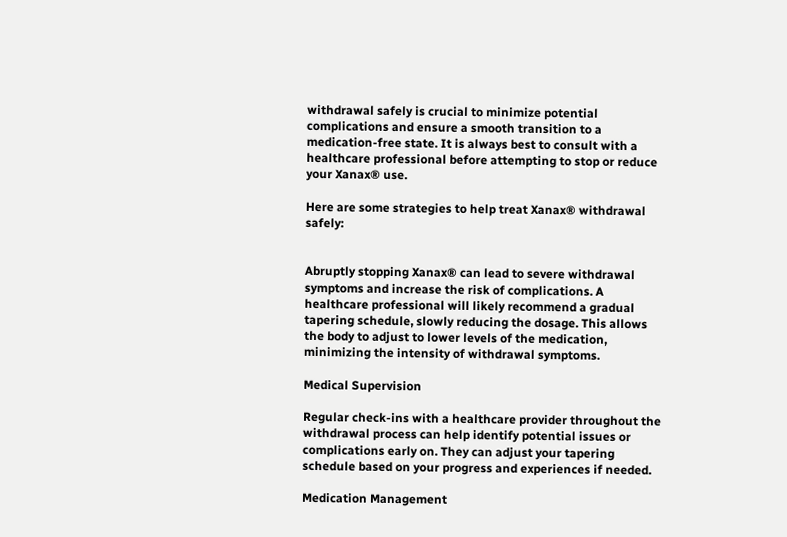withdrawal safely is crucial to minimize potential complications and ensure a smooth transition to a medication-free state. It is always best to consult with a healthcare professional before attempting to stop or reduce your Xanax® use.

Here are some strategies to help treat Xanax® withdrawal safely:


Abruptly stopping Xanax® can lead to severe withdrawal symptoms and increase the risk of complications. A healthcare professional will likely recommend a gradual tapering schedule, slowly reducing the dosage. This allows the body to adjust to lower levels of the medication, minimizing the intensity of withdrawal symptoms.

Medical Supervision

Regular check-ins with a healthcare provider throughout the withdrawal process can help identify potential issues or complications early on. They can adjust your tapering schedule based on your progress and experiences if needed.

Medication Management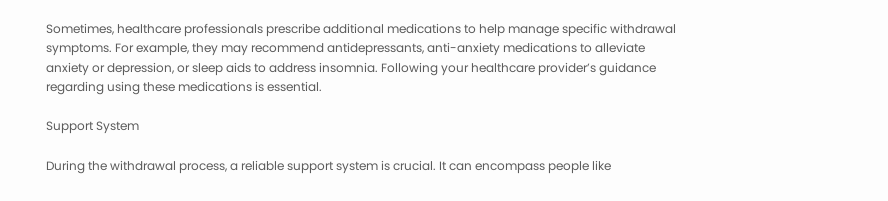Sometimes, healthcare professionals prescribe additional medications to help manage specific withdrawal symptoms. For example, they may recommend antidepressants, anti-anxiety medications to alleviate anxiety or depression, or sleep aids to address insomnia. Following your healthcare provider’s guidance regarding using these medications is essential.

Support System

During the withdrawal process, a reliable support system is crucial. It can encompass people like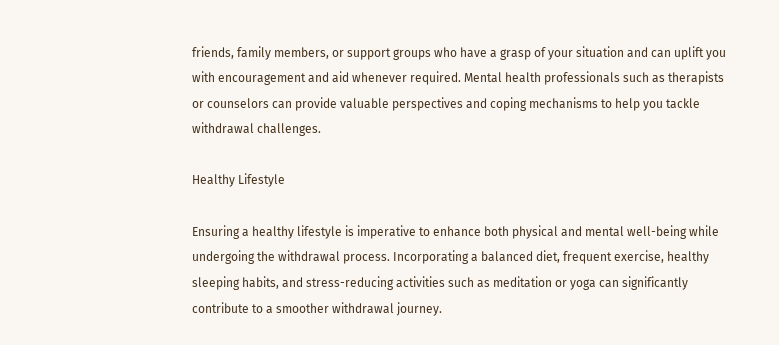friends, family members, or support groups who have a grasp of your situation and can uplift you with encouragement and aid whenever required. Mental health professionals such as therapists or counselors can provide valuable perspectives and coping mechanisms to help you tackle withdrawal challenges.

Healthy Lifestyle

Ensuring a healthy lifestyle is imperative to enhance both physical and mental well-being while undergoing the withdrawal process. Incorporating a balanced diet, frequent exercise, healthy sleeping habits, and stress-reducing activities such as meditation or yoga can significantly contribute to a smoother withdrawal journey.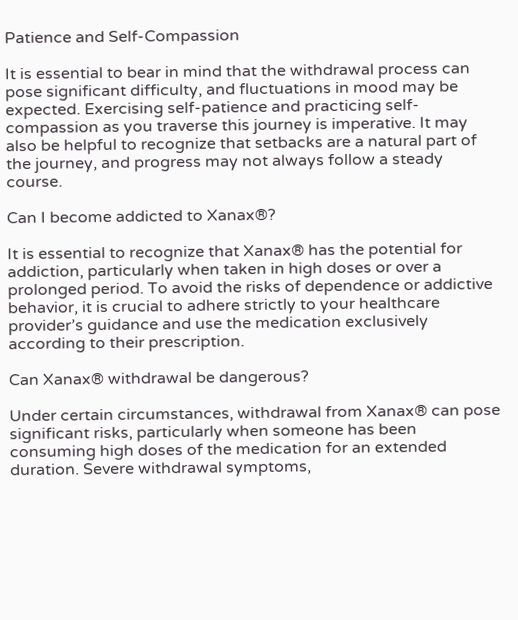Patience and Self-Compassion

It is essential to bear in mind that the withdrawal process can pose significant difficulty, and fluctuations in mood may be expected. Exercising self-patience and practicing self-compassion as you traverse this journey is imperative. It may also be helpful to recognize that setbacks are a natural part of the journey, and progress may not always follow a steady course.

Can I become addicted to Xanax®?

It is essential to recognize that Xanax® has the potential for addiction, particularly when taken in high doses or over a prolonged period. To avoid the risks of dependence or addictive behavior, it is crucial to adhere strictly to your healthcare provider’s guidance and use the medication exclusively according to their prescription.

Can Xanax® withdrawal be dangerous?

Under certain circumstances, withdrawal from Xanax® can pose significant risks, particularly when someone has been consuming high doses of the medication for an extended duration. Severe withdrawal symptoms,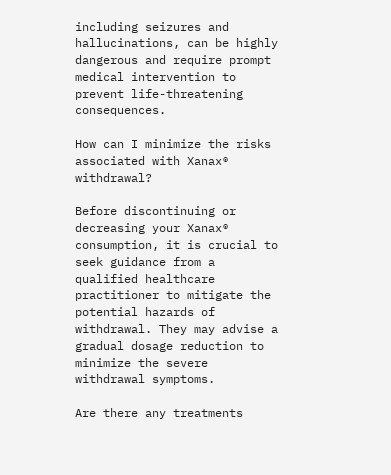including seizures and hallucinations, can be highly dangerous and require prompt medical intervention to prevent life-threatening consequences.

How can I minimize the risks associated with Xanax® withdrawal?

Before discontinuing or decreasing your Xanax® consumption, it is crucial to seek guidance from a qualified healthcare practitioner to mitigate the potential hazards of withdrawal. They may advise a gradual dosage reduction to minimize the severe withdrawal symptoms.

Are there any treatments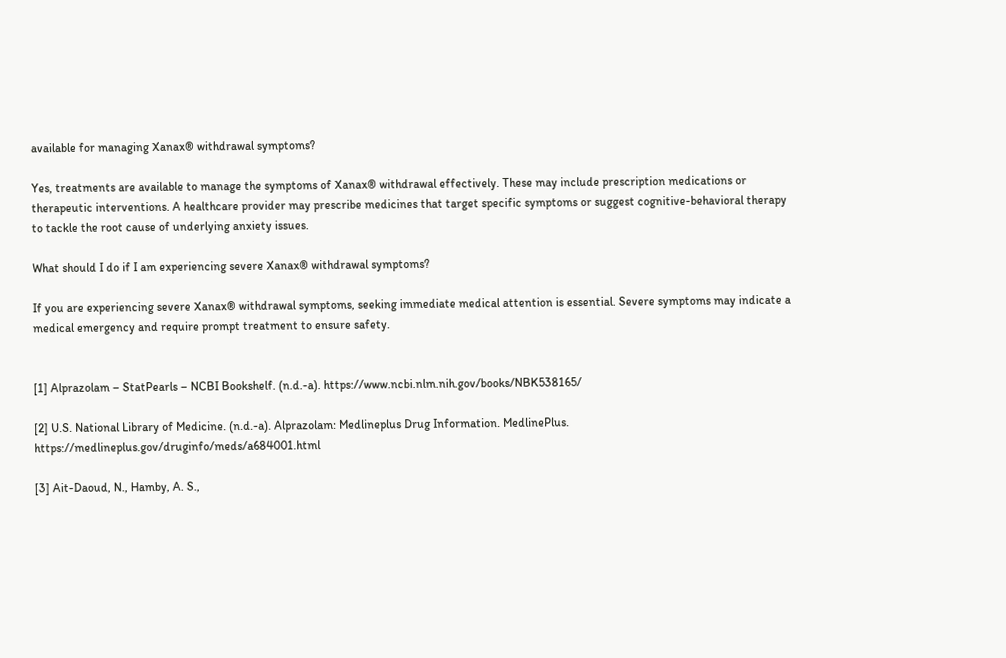available for managing Xanax® withdrawal symptoms?

Yes, treatments are available to manage the symptoms of Xanax® withdrawal effectively. These may include prescription medications or therapeutic interventions. A healthcare provider may prescribe medicines that target specific symptoms or suggest cognitive-behavioral therapy to tackle the root cause of underlying anxiety issues.

What should I do if I am experiencing severe Xanax® withdrawal symptoms?

If you are experiencing severe Xanax® withdrawal symptoms, seeking immediate medical attention is essential. Severe symptoms may indicate a medical emergency and require prompt treatment to ensure safety.


[1] Alprazolam – StatPearls – NCBI Bookshelf. (n.d.-a). https://www.ncbi.nlm.nih.gov/books/NBK538165/

[2] U.S. National Library of Medicine. (n.d.-a). Alprazolam: Medlineplus Drug Information. MedlinePlus. https://medlineplus.gov/druginfo/meds/a684001.html

[3] Ait-Daoud, N., Hamby, A. S.,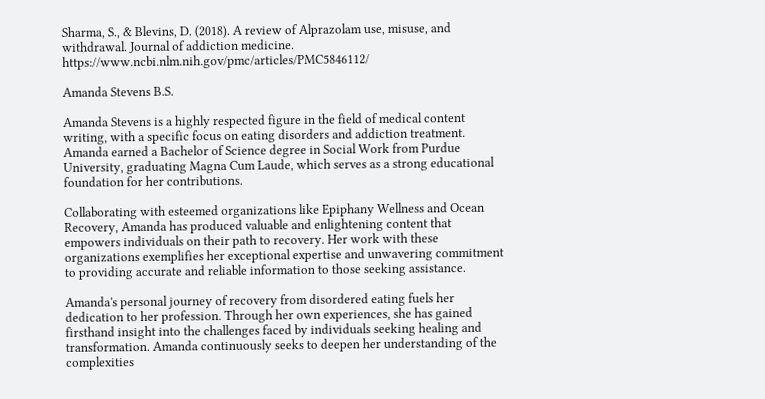Sharma, S., & Blevins, D. (2018). A review of Alprazolam use, misuse, and withdrawal. Journal of addiction medicine. https://www.ncbi.nlm.nih.gov/pmc/articles/PMC5846112/

Amanda Stevens B.S.

Amanda Stevens is a highly respected figure in the field of medical content writing, with a specific focus on eating disorders and addiction treatment. Amanda earned a Bachelor of Science degree in Social Work from Purdue University, graduating Magna Cum Laude, which serves as a strong educational foundation for her contributions.

Collaborating with esteemed organizations like Epiphany Wellness and Ocean Recovery, Amanda has produced valuable and enlightening content that empowers individuals on their path to recovery. Her work with these organizations exemplifies her exceptional expertise and unwavering commitment to providing accurate and reliable information to those seeking assistance.

Amanda's personal journey of recovery from disordered eating fuels her dedication to her profession. Through her own experiences, she has gained firsthand insight into the challenges faced by individuals seeking healing and transformation. Amanda continuously seeks to deepen her understanding of the complexities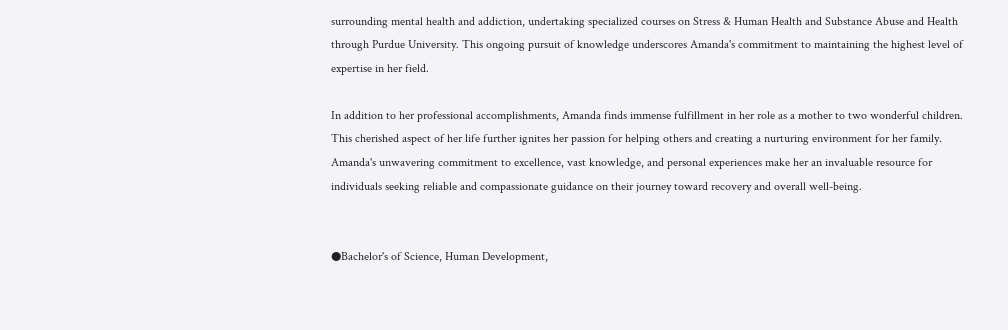surrounding mental health and addiction, undertaking specialized courses on Stress & Human Health and Substance Abuse and Health through Purdue University. This ongoing pursuit of knowledge underscores Amanda's commitment to maintaining the highest level of expertise in her field.

In addition to her professional accomplishments, Amanda finds immense fulfillment in her role as a mother to two wonderful children. This cherished aspect of her life further ignites her passion for helping others and creating a nurturing environment for her family. Amanda's unwavering commitment to excellence, vast knowledge, and personal experiences make her an invaluable resource for individuals seeking reliable and compassionate guidance on their journey toward recovery and overall well-being.


●Bachelor's of Science, Human Development,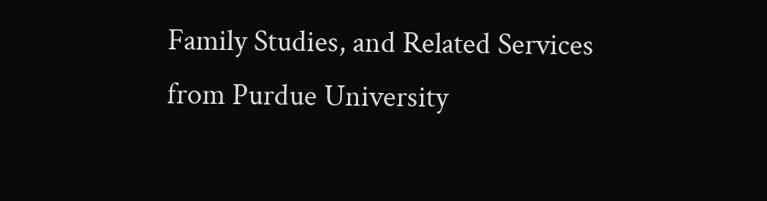Family Studies, and Related Services from Purdue University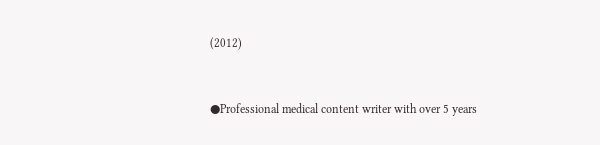(2012)


●Professional medical content writer with over 5 years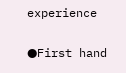experience

●First hand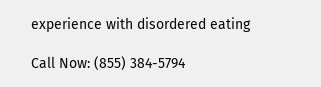experience with disordered eating

Call Now: (855) 384-5794